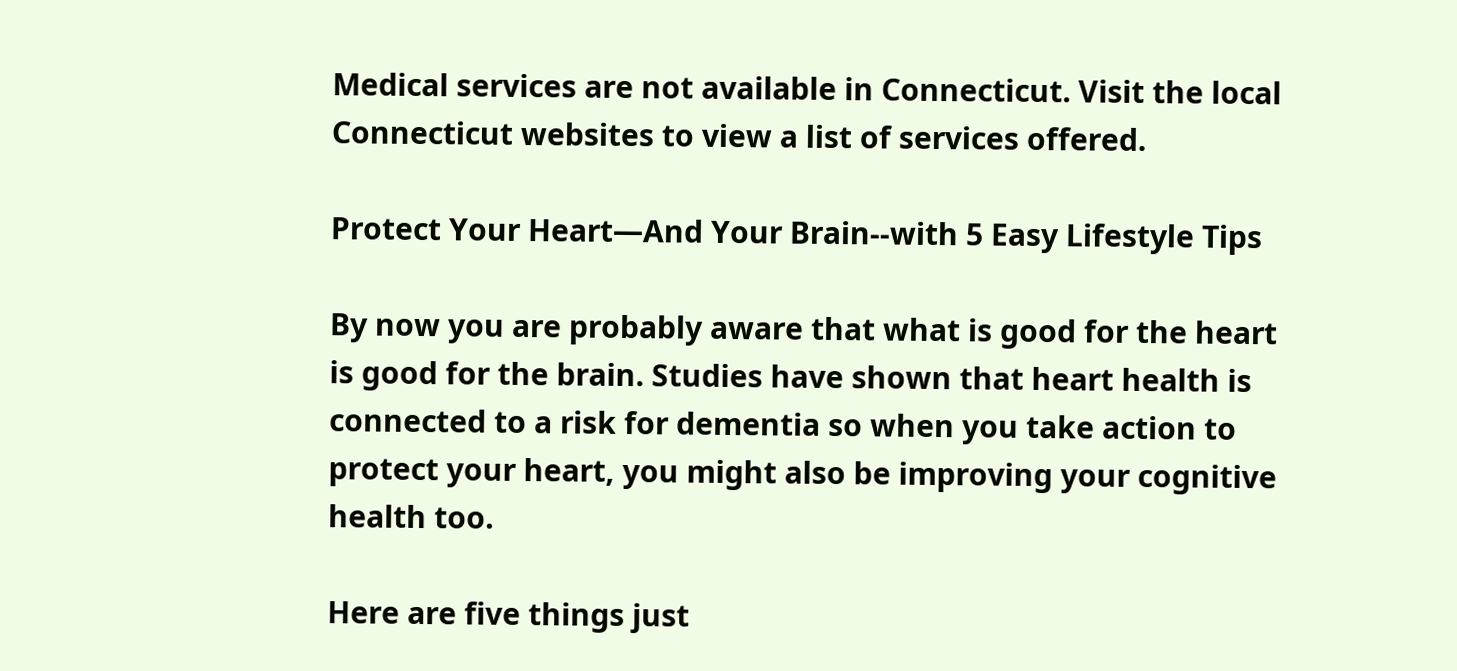Medical services are not available in Connecticut. Visit the local Connecticut websites to view a list of services offered.

Protect Your Heart—And Your Brain--with 5 Easy Lifestyle Tips

By now you are probably aware that what is good for the heart is good for the brain. Studies have shown that heart health is connected to a risk for dementia so when you take action to protect your heart, you might also be improving your cognitive health too.

Here are five things just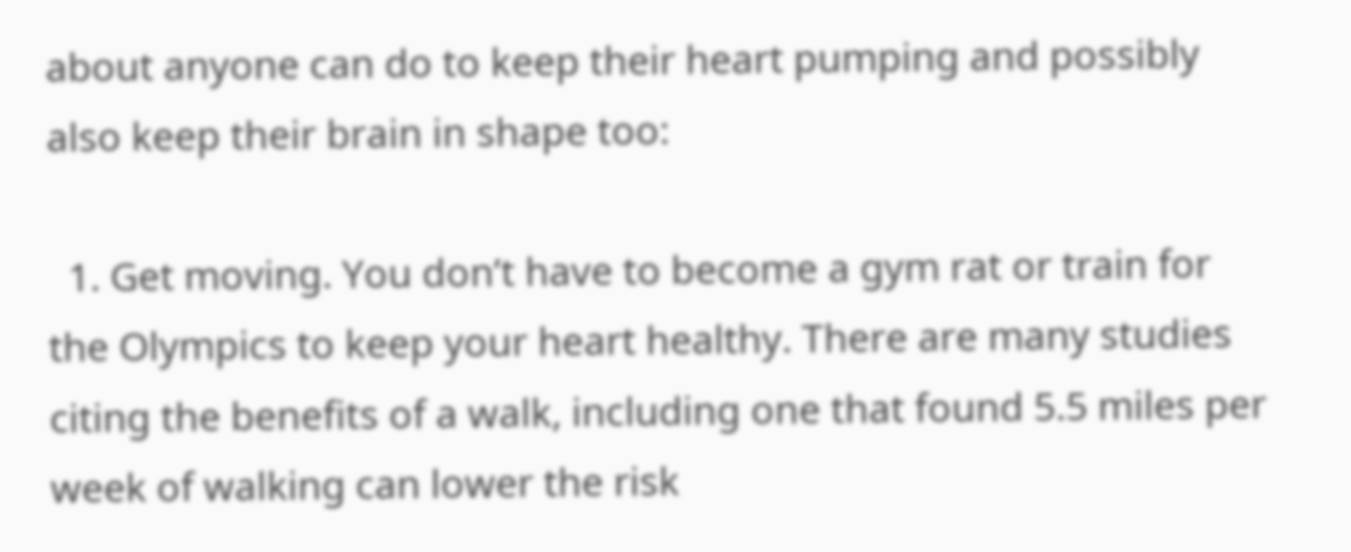about anyone can do to keep their heart pumping and possibly also keep their brain in shape too:

  1. Get moving. You don’t have to become a gym rat or train for the Olympics to keep your heart healthy. There are many studies citing the benefits of a walk, including one that found 5.5 miles per week of walking can lower the risk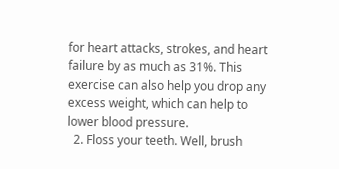for heart attacks, strokes, and heart failure by as much as 31%. This exercise can also help you drop any excess weight, which can help to lower blood pressure.
  2. Floss your teeth. Well, brush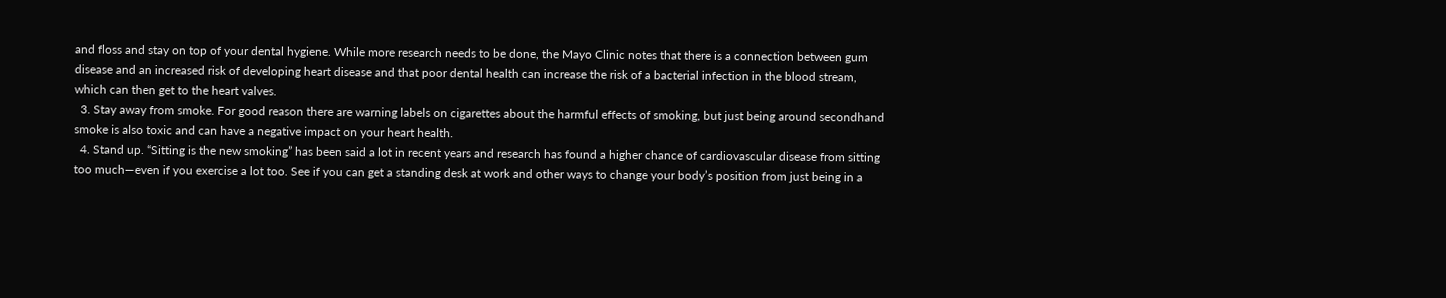and floss and stay on top of your dental hygiene. While more research needs to be done, the Mayo Clinic notes that there is a connection between gum disease and an increased risk of developing heart disease and that poor dental health can increase the risk of a bacterial infection in the blood stream, which can then get to the heart valves.
  3. Stay away from smoke. For good reason there are warning labels on cigarettes about the harmful effects of smoking, but just being around secondhand smoke is also toxic and can have a negative impact on your heart health.
  4. Stand up. “Sitting is the new smoking” has been said a lot in recent years and research has found a higher chance of cardiovascular disease from sitting too much—even if you exercise a lot too. See if you can get a standing desk at work and other ways to change your body’s position from just being in a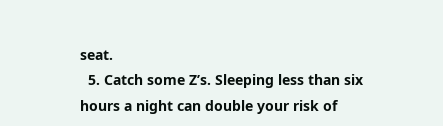seat.
  5. Catch some Z’s. Sleeping less than six hours a night can double your risk of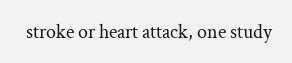stroke or heart attack, one study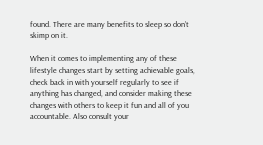found. There are many benefits to sleep so don’t skimp on it.

When it comes to implementing any of these lifestyle changes start by setting achievable goals, check back in with yourself regularly to see if anything has changed, and consider making these changes with others to keep it fun and all of you accountable. Also consult your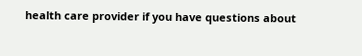health care provider if you have questions about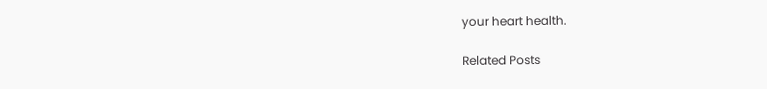your heart health.

Related Posts